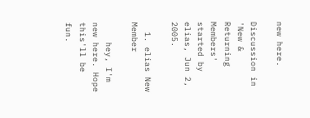new here.

Discussion in 'New & Returning Members' started by elias, Jun 2, 2005.

  1. elias New Member

    hey, I'm new here. Hope this'll be fun.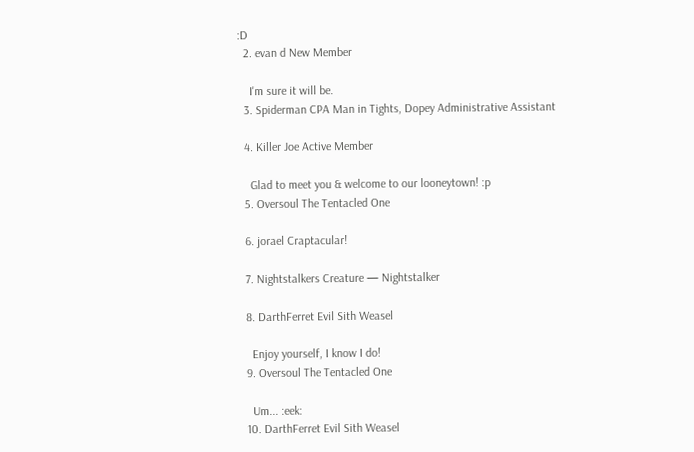:D
  2. evan d New Member

    I'm sure it will be.
  3. Spiderman CPA Man in Tights, Dopey Administrative Assistant

  4. Killer Joe Active Member

    Glad to meet you & welcome to our looneytown! :p
  5. Oversoul The Tentacled One

  6. jorael Craptacular!

  7. Nightstalkers Creature — Nightstalker

  8. DarthFerret Evil Sith Weasel

    Enjoy yourself, I know I do!
  9. Oversoul The Tentacled One

    Um... :eek:
  10. DarthFerret Evil Sith Weasel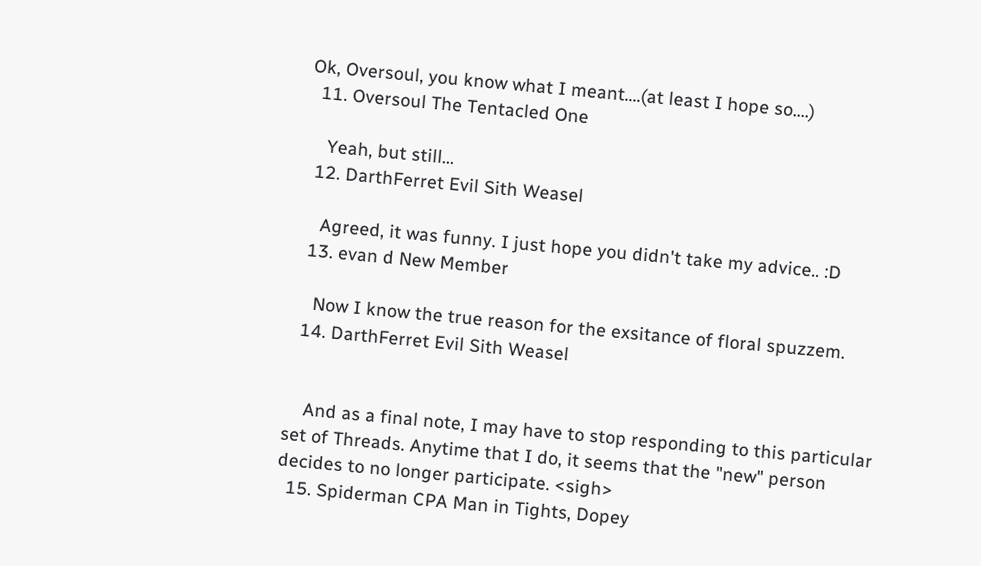Ok, Oversoul, you know what I meant....(at least I hope so....)
  11. Oversoul The Tentacled One

    Yeah, but still...
  12. DarthFerret Evil Sith Weasel

    Agreed, it was funny. I just hope you didn't take my advice.. :D
  13. evan d New Member

    Now I know the true reason for the exsitance of floral spuzzem.
  14. DarthFerret Evil Sith Weasel


    And as a final note, I may have to stop responding to this particular set of Threads. Anytime that I do, it seems that the "new" person decides to no longer participate. <sigh>
  15. Spiderman CPA Man in Tights, Dopey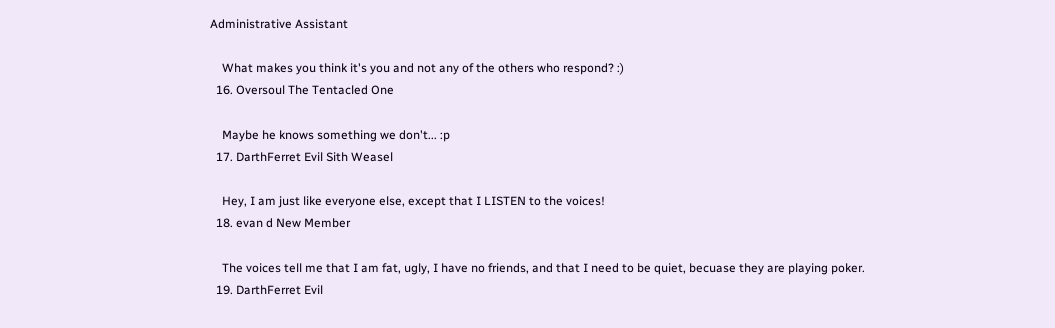Administrative Assistant

    What makes you think it's you and not any of the others who respond? :)
  16. Oversoul The Tentacled One

    Maybe he knows something we don't... :p
  17. DarthFerret Evil Sith Weasel

    Hey, I am just like everyone else, except that I LISTEN to the voices!
  18. evan d New Member

    The voices tell me that I am fat, ugly, I have no friends, and that I need to be quiet, becuase they are playing poker.
  19. DarthFerret Evil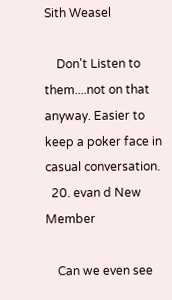Sith Weasel

    Don't Listen to them....not on that anyway. Easier to keep a poker face in casual conversation.
  20. evan d New Member

    Can we even see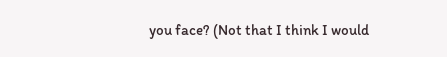you face? (Not that I think I would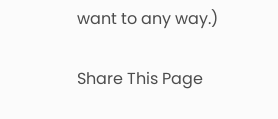want to any way.)

Share This Page